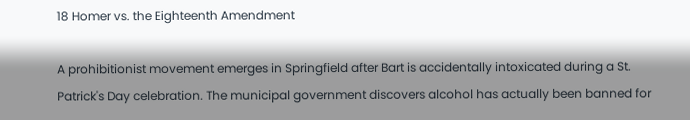18 Homer vs. the Eighteenth Amendment

A prohibitionist movement emerges in Springfield after Bart is accidentally intoxicated during a St. Patrick's Day celebration. The municipal government discovers alcohol has actually been banned for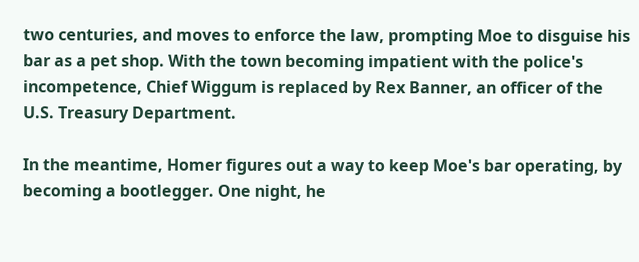two centuries, and moves to enforce the law, prompting Moe to disguise his bar as a pet shop. With the town becoming impatient with the police's incompetence, Chief Wiggum is replaced by Rex Banner, an officer of the U.S. Treasury Department.

In the meantime, Homer figures out a way to keep Moe's bar operating, by becoming a bootlegger. One night, he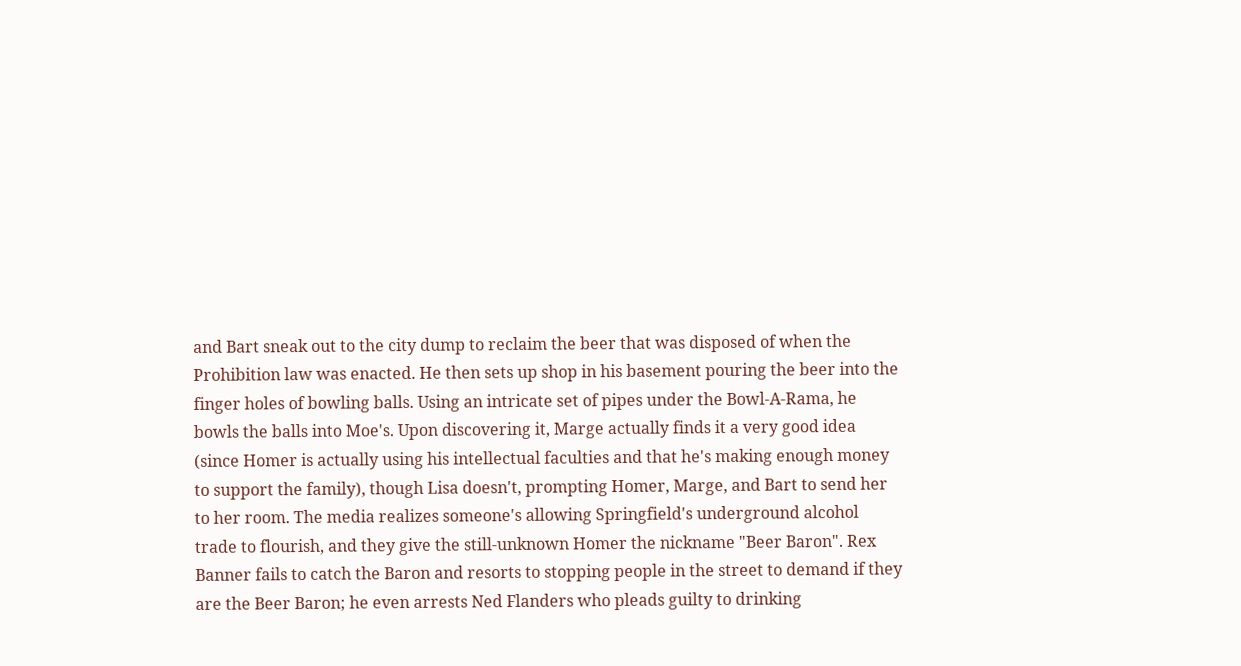and Bart sneak out to the city dump to reclaim the beer that was disposed of when the Prohibition law was enacted. He then sets up shop in his basement pouring the beer into the finger holes of bowling balls. Using an intricate set of pipes under the Bowl-A-Rama, he bowls the balls into Moe's. Upon discovering it, Marge actually finds it a very good idea (since Homer is actually using his intellectual faculties and that he's making enough money to support the family), though Lisa doesn't, prompting Homer, Marge, and Bart to send her to her room. The media realizes someone's allowing Springfield's underground alcohol trade to flourish, and they give the still-unknown Homer the nickname "Beer Baron". Rex Banner fails to catch the Baron and resorts to stopping people in the street to demand if they are the Beer Baron; he even arrests Ned Flanders who pleads guilty to drinking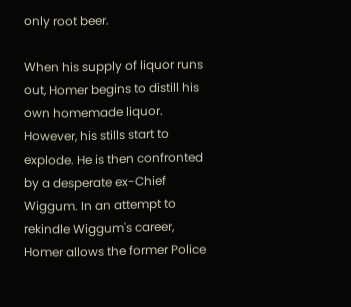only root beer.

When his supply of liquor runs out, Homer begins to distill his own homemade liquor. However, his stills start to explode. He is then confronted by a desperate ex-Chief Wiggum. In an attempt to rekindle Wiggum's career, Homer allows the former Police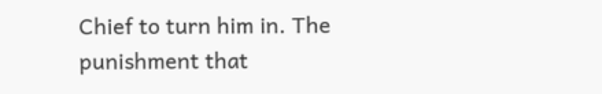Chief to turn him in. The punishment that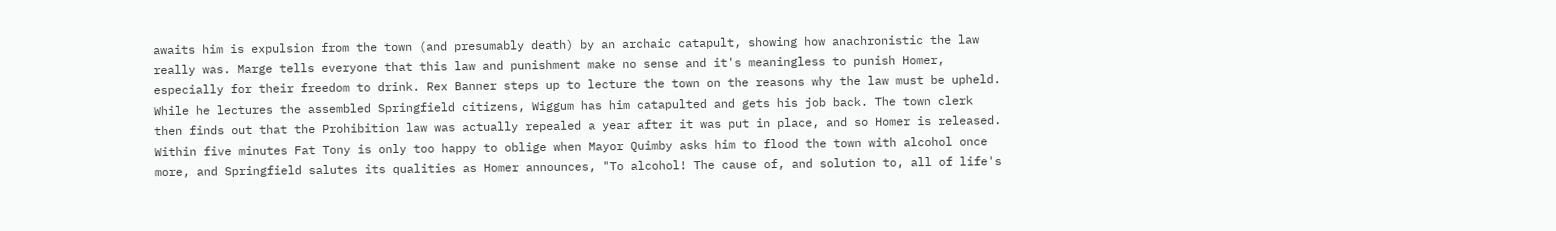awaits him is expulsion from the town (and presumably death) by an archaic catapult, showing how anachronistic the law really was. Marge tells everyone that this law and punishment make no sense and it's meaningless to punish Homer, especially for their freedom to drink. Rex Banner steps up to lecture the town on the reasons why the law must be upheld. While he lectures the assembled Springfield citizens, Wiggum has him catapulted and gets his job back. The town clerk then finds out that the Prohibition law was actually repealed a year after it was put in place, and so Homer is released. Within five minutes Fat Tony is only too happy to oblige when Mayor Quimby asks him to flood the town with alcohol once more, and Springfield salutes its qualities as Homer announces, "To alcohol! The cause of, and solution to, all of life's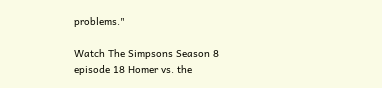problems."

Watch The Simpsons Season 8 episode 18 Homer vs. the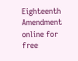Eighteenth Amendment online for free